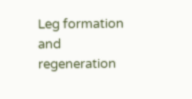Leg formation and regeneration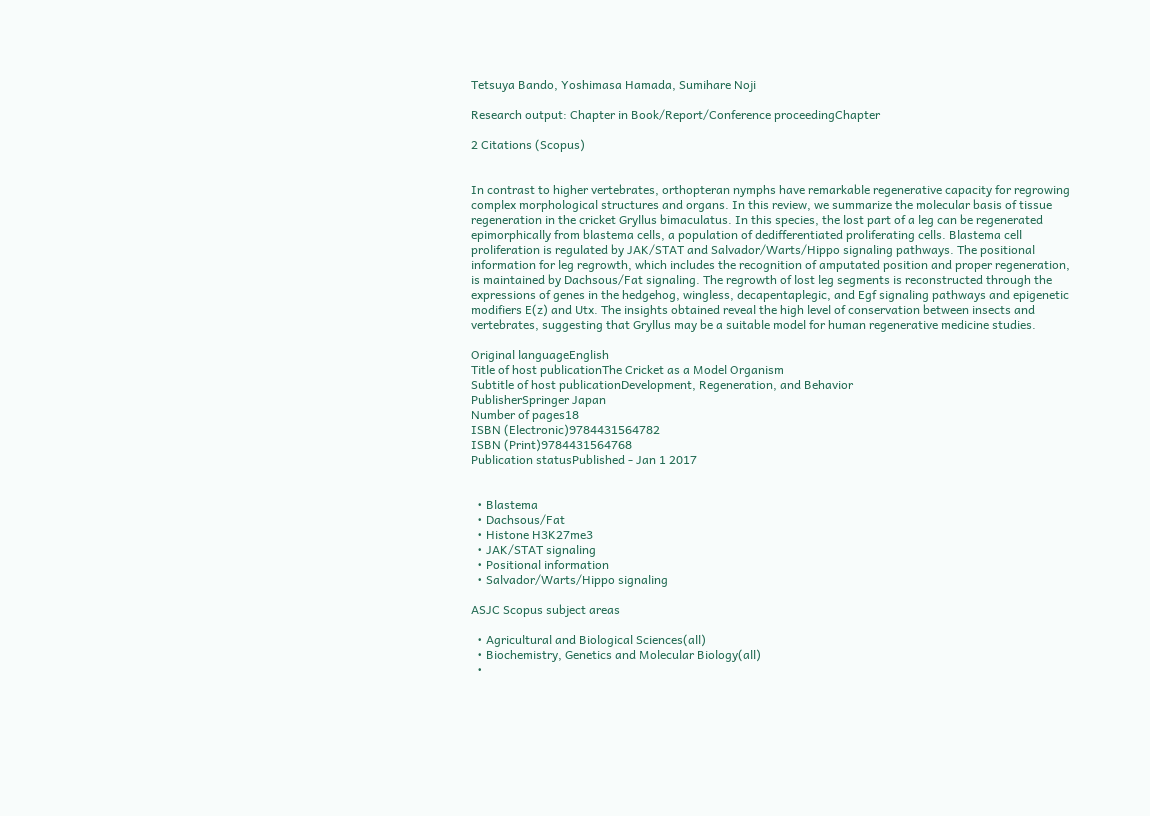Tetsuya Bando, Yoshimasa Hamada, Sumihare Noji

Research output: Chapter in Book/Report/Conference proceedingChapter

2 Citations (Scopus)


In contrast to higher vertebrates, orthopteran nymphs have remarkable regenerative capacity for regrowing complex morphological structures and organs. In this review, we summarize the molecular basis of tissue regeneration in the cricket Gryllus bimaculatus. In this species, the lost part of a leg can be regenerated epimorphically from blastema cells, a population of dedifferentiated proliferating cells. Blastema cell proliferation is regulated by JAK/STAT and Salvador/Warts/Hippo signaling pathways. The positional information for leg regrowth, which includes the recognition of amputated position and proper regeneration, is maintained by Dachsous/Fat signaling. The regrowth of lost leg segments is reconstructed through the expressions of genes in the hedgehog, wingless, decapentaplegic, and Egf signaling pathways and epigenetic modifiers E(z) and Utx. The insights obtained reveal the high level of conservation between insects and vertebrates, suggesting that Gryllus may be a suitable model for human regenerative medicine studies.

Original languageEnglish
Title of host publicationThe Cricket as a Model Organism
Subtitle of host publicationDevelopment, Regeneration, and Behavior
PublisherSpringer Japan
Number of pages18
ISBN (Electronic)9784431564782
ISBN (Print)9784431564768
Publication statusPublished - Jan 1 2017


  • Blastema
  • Dachsous/Fat
  • Histone H3K27me3
  • JAK/STAT signaling
  • Positional information
  • Salvador/Warts/Hippo signaling

ASJC Scopus subject areas

  • Agricultural and Biological Sciences(all)
  • Biochemistry, Genetics and Molecular Biology(all)
  •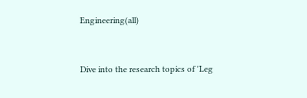Engineering(all)


Dive into the research topics of 'Leg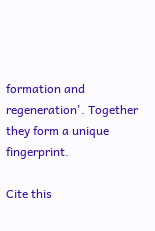formation and regeneration'. Together they form a unique fingerprint.

Cite this